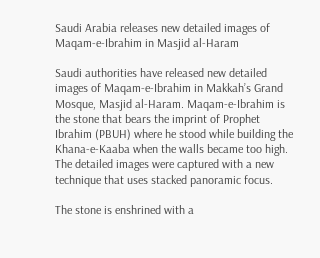Saudi Arabia releases new detailed images of Maqam-e-Ibrahim in Masjid al-Haram

Saudi authorities have released new detailed images of Maqam-e-Ibrahim in Makkah’s Grand Mosque, Masjid al-Haram. Maqam-e-Ibrahim is the stone that bears the imprint of Prophet Ibrahim (PBUH) where he stood while building the Khana-e-Kaaba when the walls became too high. The detailed images were captured with a new technique that uses stacked panoramic focus.

The stone is enshrined with a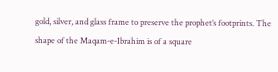gold, silver, and glass frame to preserve the prophet’s footprints. The shape of the Maqam-e-Ibrahim is of a square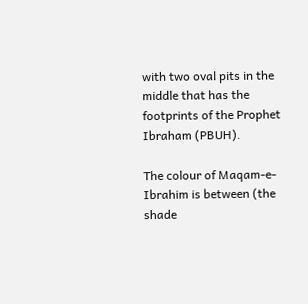with two oval pits in the middle that has the footprints of the Prophet Ibraham (PBUH).

The colour of Maqam-e-Ibrahim is between (the shade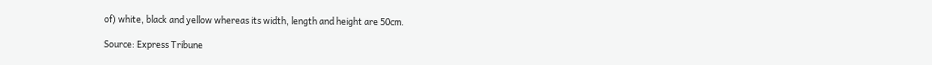of) white, black and yellow whereas its width, length and height are 50cm.

Source: Express Tribune